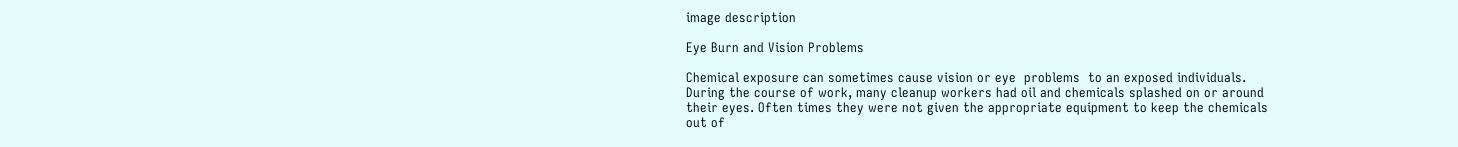image description

Eye Burn and Vision Problems

Chemical exposure can sometimes cause vision or eye  problems  to an exposed individuals.  During the course of work, many cleanup workers had oil and chemicals splashed on or around their eyes. Often times they were not given the appropriate equipment to keep the chemicals out of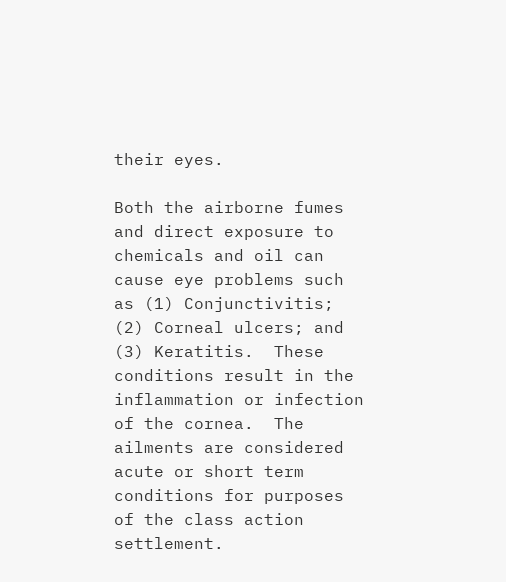their eyes.

Both the airborne fumes and direct exposure to chemicals and oil can cause eye problems such as (1) Conjunctivitis; (2) Corneal ulcers; and (3) Keratitis.  These conditions result in the inflammation or infection of the cornea.  The ailments are considered acute or short term conditions for purposes of the class action settlement.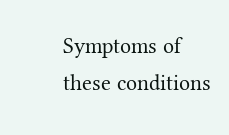Symptoms of these conditions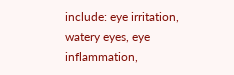include: eye irritation, watery eyes, eye inflammation,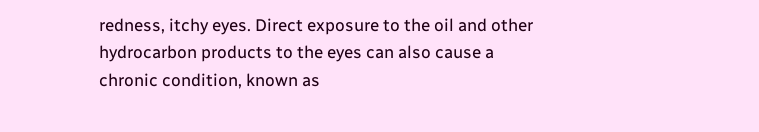redness, itchy eyes. Direct exposure to the oil and other hydrocarbon products to the eyes can also cause a chronic condition, known as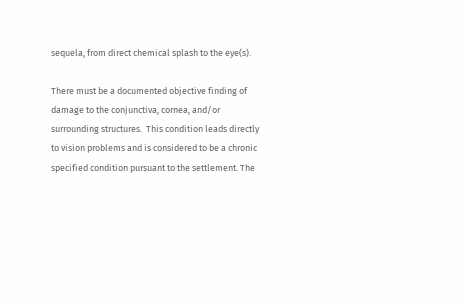sequela, from direct chemical splash to the eye(s).

There must be a documented objective finding of damage to the conjunctiva, cornea, and/or surrounding structures.  This condition leads directly to vision problems and is considered to be a chronic specified condition pursuant to the settlement. The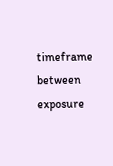timeframe between exposure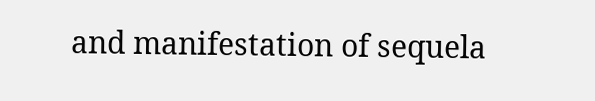and manifestation of sequela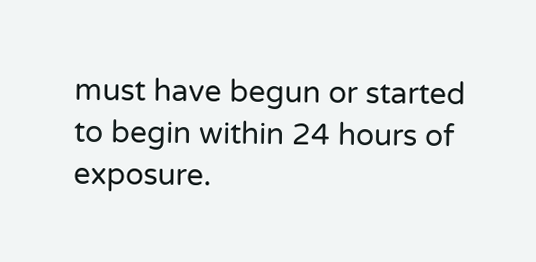must have begun or started to begin within 24 hours of exposure.